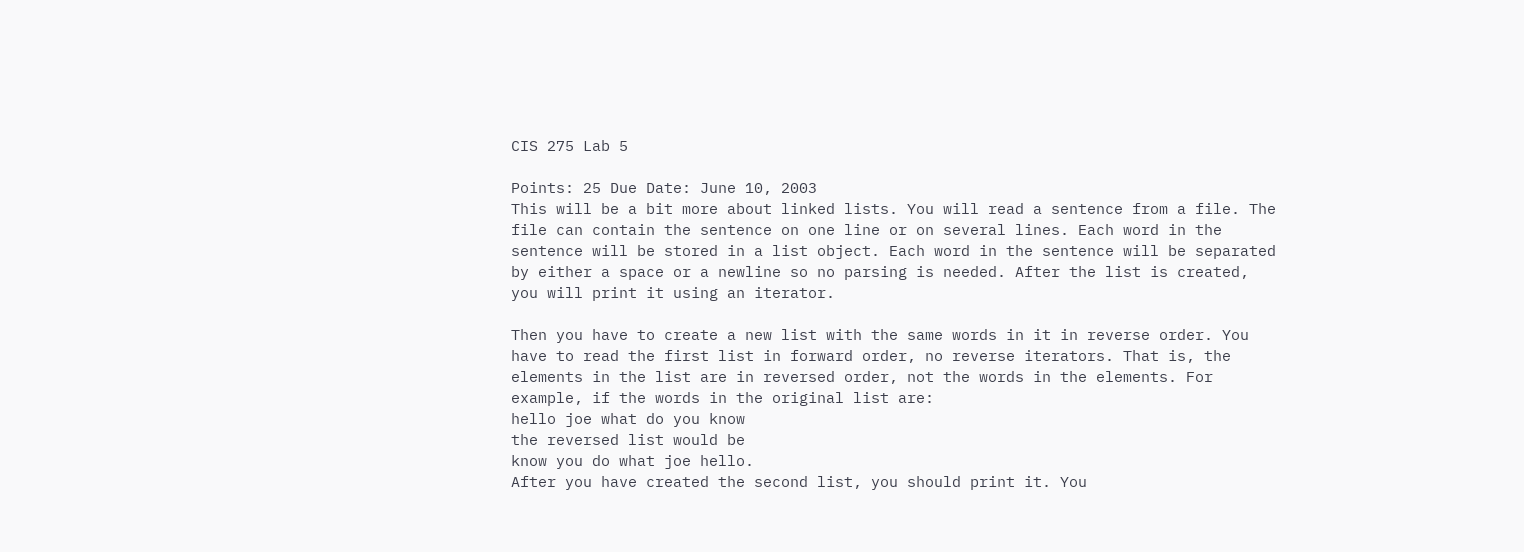CIS 275 Lab 5

Points: 25 Due Date: June 10, 2003
This will be a bit more about linked lists. You will read a sentence from a file. The file can contain the sentence on one line or on several lines. Each word in the sentence will be stored in a list object. Each word in the sentence will be separated by either a space or a newline so no parsing is needed. After the list is created, you will print it using an iterator.

Then you have to create a new list with the same words in it in reverse order. You have to read the first list in forward order, no reverse iterators. That is, the elements in the list are in reversed order, not the words in the elements. For example, if the words in the original list are:
hello joe what do you know
the reversed list would be
know you do what joe hello.
After you have created the second list, you should print it. You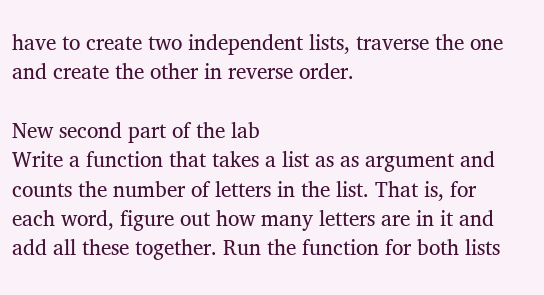have to create two independent lists, traverse the one and create the other in reverse order.

New second part of the lab
Write a function that takes a list as as argument and counts the number of letters in the list. That is, for each word, figure out how many letters are in it and add all these together. Run the function for both lists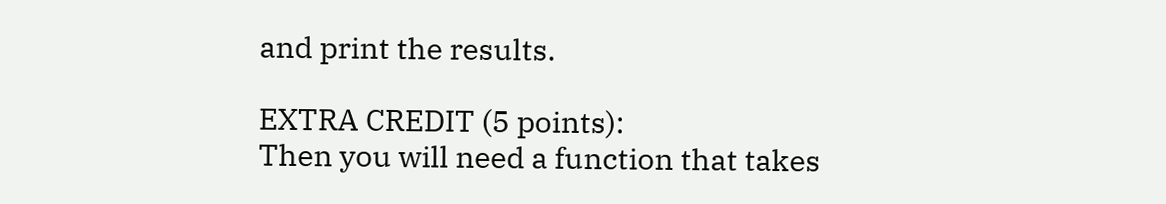and print the results.

EXTRA CREDIT (5 points):
Then you will need a function that takes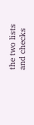the two lists and checks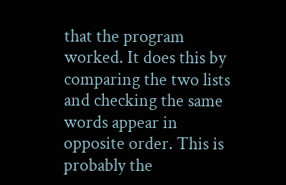that the program worked. It does this by comparing the two lists and checking the same words appear in opposite order. This is probably the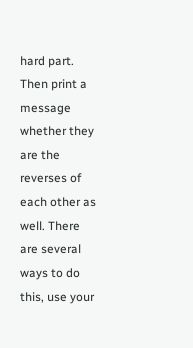hard part. Then print a message whether they are the reverses of each other as well. There are several ways to do this, use your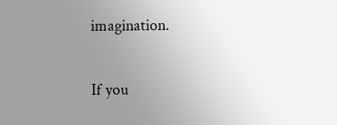imagination.

If you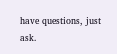have questions, just ask.